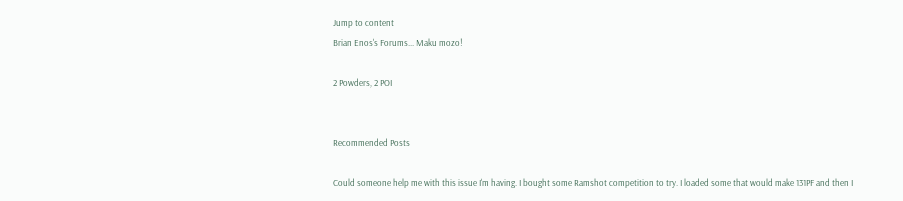Jump to content
Brian Enos's Forums... Maku mozo!

2 Powders, 2 POI


Recommended Posts

Could someone help me with this issue I'm having. I bought some Ramshot competition to try. I loaded some that would make 131PF and then I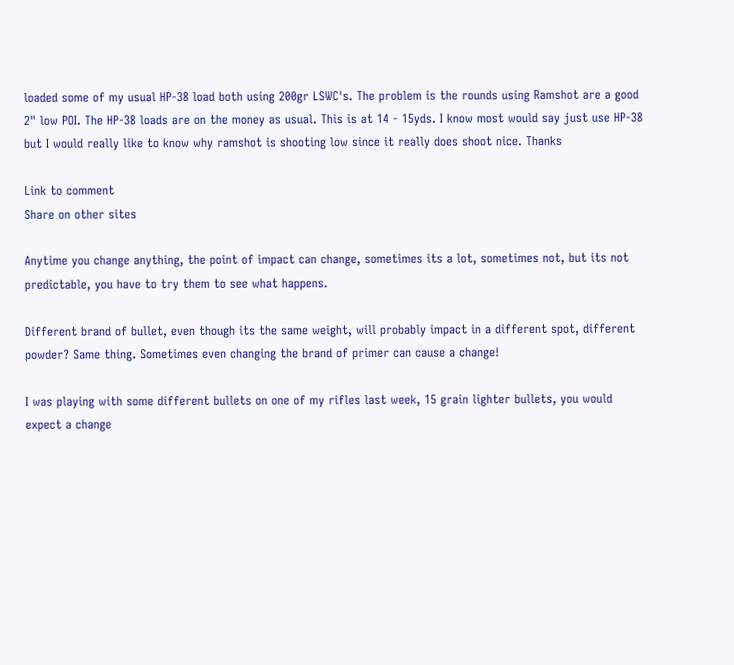loaded some of my usual HP-38 load both using 200gr LSWC's. The problem is the rounds using Ramshot are a good 2" low POI. The HP-38 loads are on the money as usual. This is at 14 - 15yds. I know most would say just use HP-38 but I would really like to know why ramshot is shooting low since it really does shoot nice. Thanks

Link to comment
Share on other sites

Anytime you change anything, the point of impact can change, sometimes its a lot, sometimes not, but its not predictable, you have to try them to see what happens.

Different brand of bullet, even though its the same weight, will probably impact in a different spot, different powder? Same thing. Sometimes even changing the brand of primer can cause a change!

I was playing with some different bullets on one of my rifles last week, 15 grain lighter bullets, you would expect a change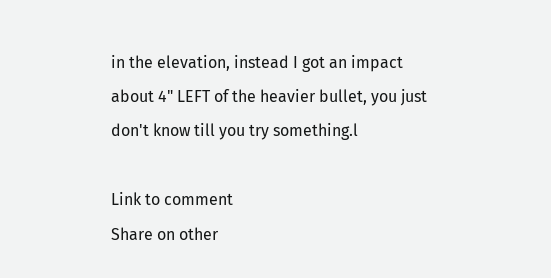in the elevation, instead I got an impact about 4" LEFT of the heavier bullet, you just don't know till you try something.l

Link to comment
Share on other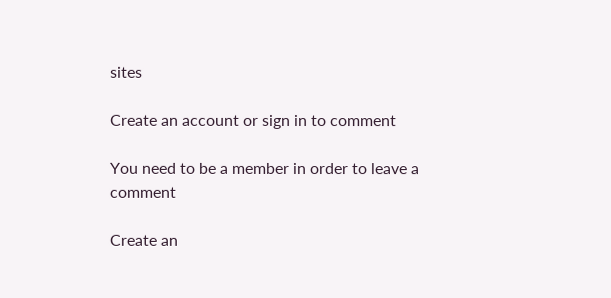sites

Create an account or sign in to comment

You need to be a member in order to leave a comment

Create an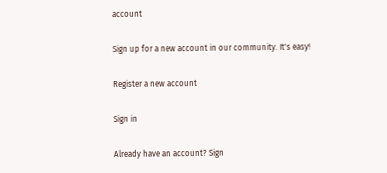account

Sign up for a new account in our community. It's easy!

Register a new account

Sign in

Already have an account? Sign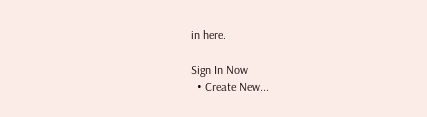in here.

Sign In Now
  • Create New...